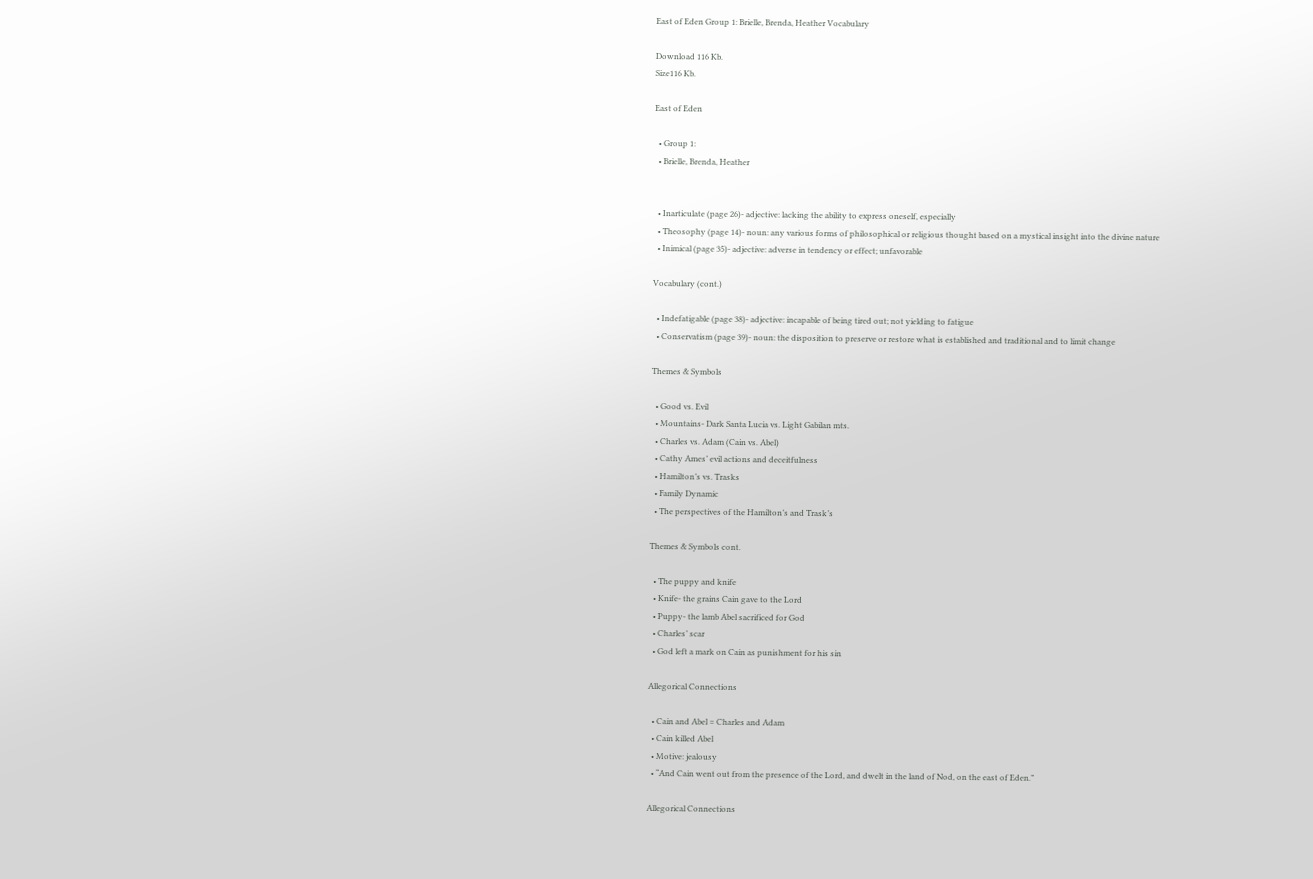East of Eden Group 1: Brielle, Brenda, Heather Vocabulary

Download 116 Kb.
Size116 Kb.

East of Eden

  • Group 1:
  • Brielle, Brenda, Heather


  • Inarticulate (page 26)- adjective: lacking the ability to express oneself, especially
  • Theosophy (page 14)- noun: any various forms of philosophical or religious thought based on a mystical insight into the divine nature
  • Inimical (page 35)- adjective: adverse in tendency or effect; unfavorable

Vocabulary (cont.)

  • Indefatigable (page 38)- adjective: incapable of being tired out; not yielding to fatigue
  • Conservatism (page 39)- noun: the disposition to preserve or restore what is established and traditional and to limit change

Themes & Symbols

  • Good vs. Evil
  • Mountains- Dark Santa Lucia vs. Light Gabilan mts.
  • Charles vs. Adam (Cain vs. Abel)
  • Cathy Ames’ evil actions and deceitfulness
  • Hamilton’s vs. Trasks
  • Family Dynamic
  • The perspectives of the Hamilton’s and Trask’s

Themes & Symbols cont.

  • The puppy and knife
  • Knife- the grains Cain gave to the Lord
  • Puppy- the lamb Abel sacrificed for God
  • Charles’ scar
  • God left a mark on Cain as punishment for his sin

Allegorical Connections

  • Cain and Abel = Charles and Adam
  • Cain killed Abel
  • Motive: jealousy
  • “And Cain went out from the presence of the Lord, and dwelt in the land of Nod, on the east of Eden.”

Allegorical Connections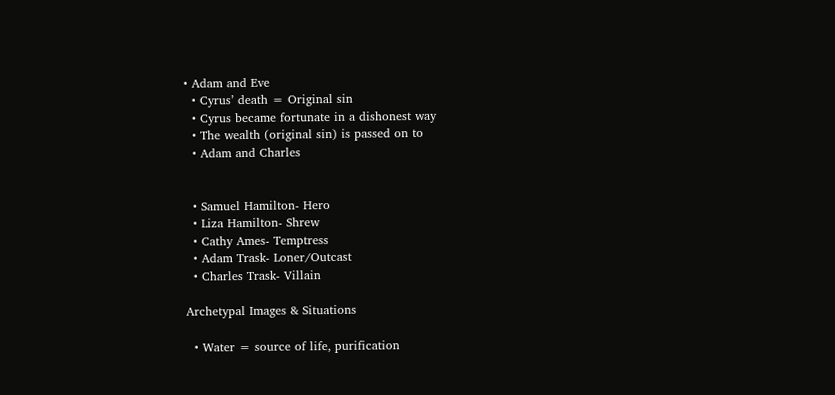• Adam and Eve
  • Cyrus’ death = Original sin
  • Cyrus became fortunate in a dishonest way
  • The wealth (original sin) is passed on to
  • Adam and Charles


  • Samuel Hamilton- Hero
  • Liza Hamilton- Shrew
  • Cathy Ames- Temptress
  • Adam Trask- Loner/Outcast
  • Charles Trask- Villain

Archetypal Images & Situations

  • Water = source of life, purification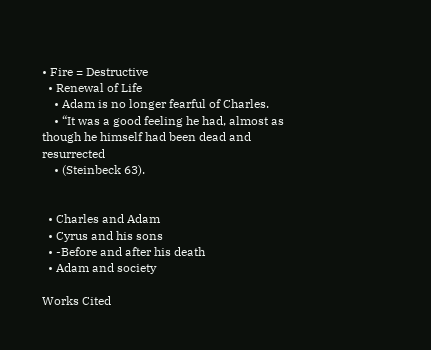• Fire = Destructive
  • Renewal of Life
    • Adam is no longer fearful of Charles.
    • “It was a good feeling he had, almost as though he himself had been dead and resurrected
    • (Steinbeck 63).


  • Charles and Adam
  • Cyrus and his sons
  • -Before and after his death
  • Adam and society

Works Cited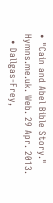• "Cain and Abel Bible Story." Hymns.me.uk. Web. 29 Apr. 2013.
  • Dallgas-Frey,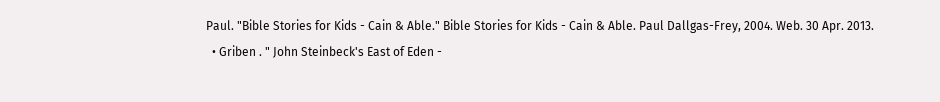Paul. "Bible Stories for Kids - Cain & Able." Bible Stories for Kids - Cain & Able. Paul Dallgas-Frey, 2004. Web. 30 Apr. 2013.
  • Griben . " John Steinbeck's East of Eden -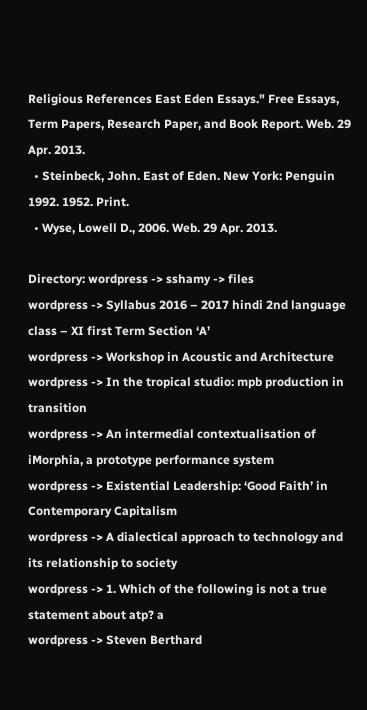Religious References East Eden Essays." Free Essays, Term Papers, Research Paper, and Book Report. Web. 29 Apr. 2013.
  • Steinbeck, John. East of Eden. New York: Penguin 1992. 1952. Print.
  • Wyse, Lowell D., 2006. Web. 29 Apr. 2013.

Directory: wordpress -> sshamy -> files
wordpress -> Syllabus 2016 – 2017 hindi 2nd language class – XI first Term Section ‘A’
wordpress -> Workshop in Acoustic and Architecture
wordpress -> In the tropical studio: mpb production in transition
wordpress -> An intermedial contextualisation of iMorphia, a prototype performance system
wordpress -> Existential Leadership: ‘Good Faith’ in Contemporary Capitalism
wordpress -> A dialectical approach to technology and its relationship to society
wordpress -> 1. Which of the following is not a true statement about atp? a
wordpress -> Steven Berthard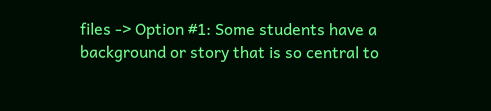files -> Option #1: Some students have a background or story that is so central to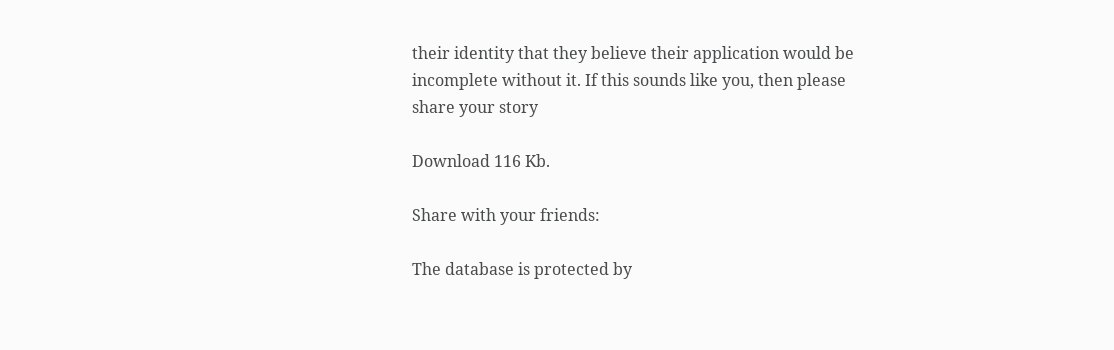their identity that they believe their application would be incomplete without it. If this sounds like you, then please share your story

Download 116 Kb.

Share with your friends:

The database is protected by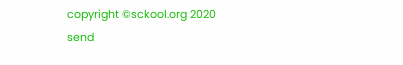copyright ©sckool.org 2020
send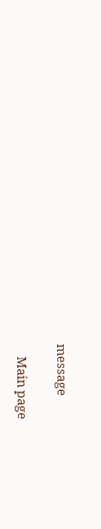message

    Main page